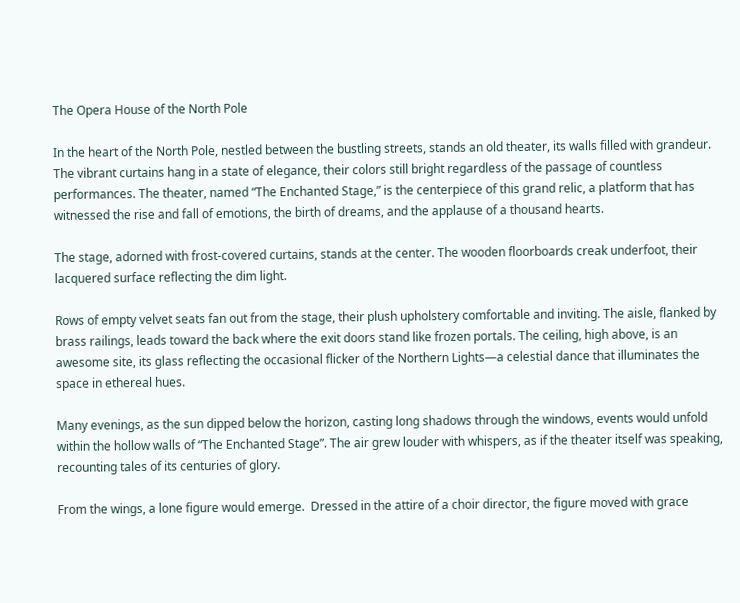The Opera House of the North Pole

In the heart of the North Pole, nestled between the bustling streets, stands an old theater, its walls filled with grandeur. The vibrant curtains hang in a state of elegance, their colors still bright regardless of the passage of countless performances. The theater, named “The Enchanted Stage,” is the centerpiece of this grand relic, a platform that has witnessed the rise and fall of emotions, the birth of dreams, and the applause of a thousand hearts.

The stage, adorned with frost-covered curtains, stands at the center. The wooden floorboards creak underfoot, their lacquered surface reflecting the dim light.

Rows of empty velvet seats fan out from the stage, their plush upholstery comfortable and inviting. The aisle, flanked by brass railings, leads toward the back where the exit doors stand like frozen portals. The ceiling, high above, is an awesome site, its glass reflecting the occasional flicker of the Northern Lights—a celestial dance that illuminates the space in ethereal hues.

Many evenings, as the sun dipped below the horizon, casting long shadows through the windows, events would unfold within the hollow walls of “The Enchanted Stage”. The air grew louder with whispers, as if the theater itself was speaking, recounting tales of its centuries of glory.

From the wings, a lone figure would emerge.  Dressed in the attire of a choir director, the figure moved with grace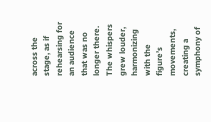across the stage, as if rehearsing for an audience that was no longer there. The whispers grew louder, harmonizing with the figure’s movements, creating a symphony of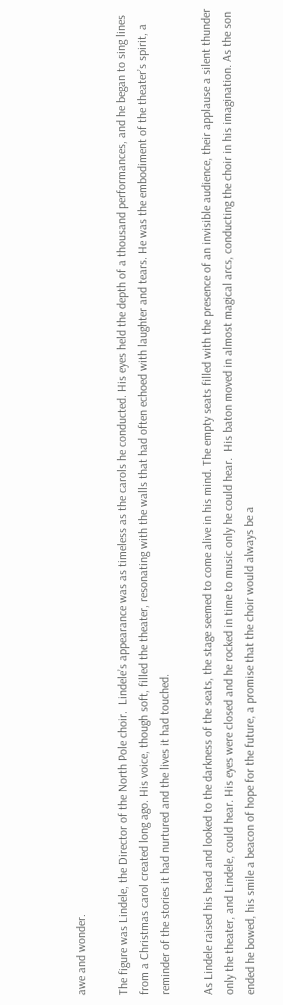awe and wonder.

The figure was Lindele, the Director of the North Pole choir.  Lindele’s appearance was as timeless as the carols he conducted. His eyes held the depth of a thousand performances, and he began to sing lines from a Christmas carol created long ago. His voice, though soft, filled the theater, resonating with the walls that had often echoed with laughter and tears. He was the embodiment of the theater’s spirit, a reminder of the stories it had nurtured and the lives it had touched.

As Lindele raised his head and looked to the darkness of the seats, the stage seemed to come alive in his mind. The empty seats filled with the presence of an invisible audience, their applause a silent thunder only the theater, and Lindele, could hear. His eyes were closed and he rocked in time to music only he could hear.  His baton moved in almost magical arcs, conducting the choir in his imagination. As the son ended he bowed, his smile a beacon of hope for the future, a promise that the choir would always be a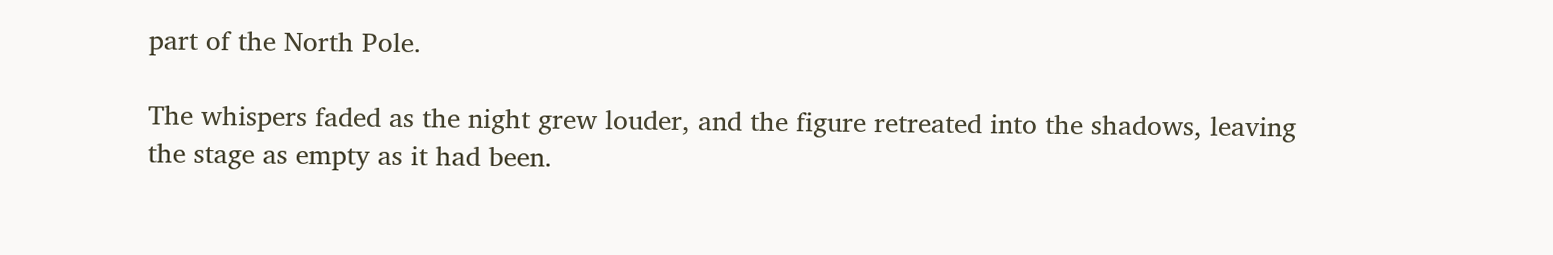part of the North Pole.

The whispers faded as the night grew louder, and the figure retreated into the shadows, leaving the stage as empty as it had been.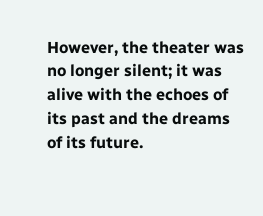However, the theater was no longer silent; it was alive with the echoes of its past and the dreams of its future.